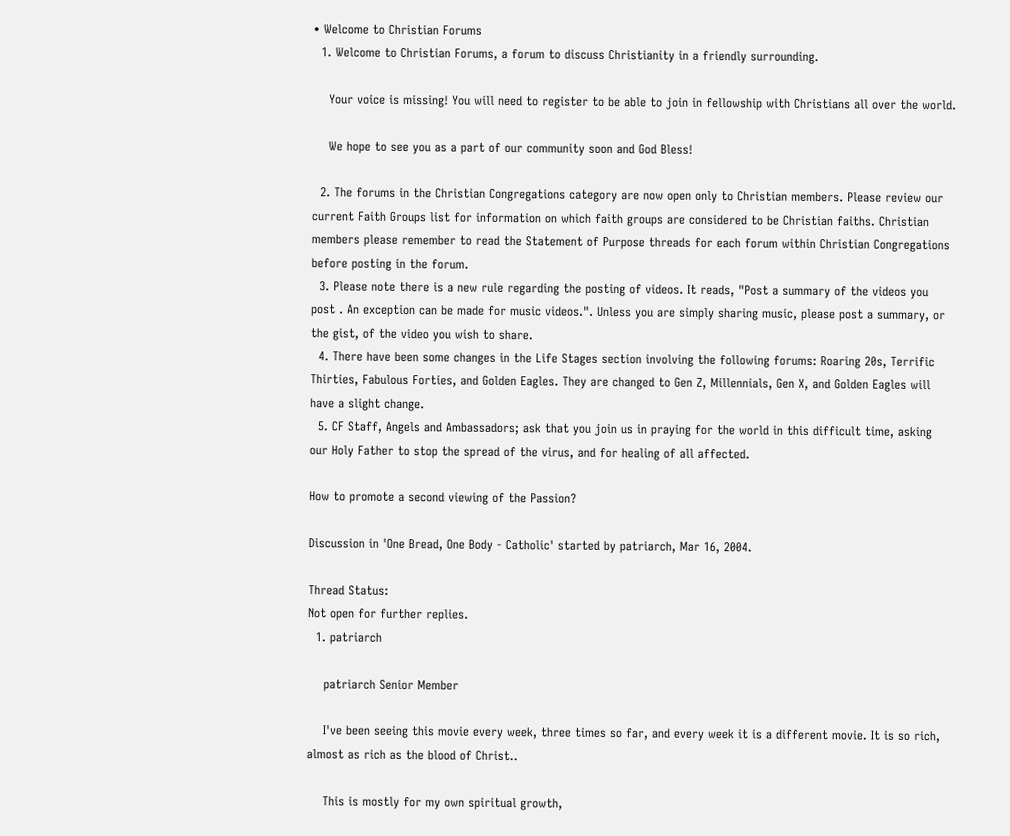• Welcome to Christian Forums
  1. Welcome to Christian Forums, a forum to discuss Christianity in a friendly surrounding.

    Your voice is missing! You will need to register to be able to join in fellowship with Christians all over the world.

    We hope to see you as a part of our community soon and God Bless!

  2. The forums in the Christian Congregations category are now open only to Christian members. Please review our current Faith Groups list for information on which faith groups are considered to be Christian faiths. Christian members please remember to read the Statement of Purpose threads for each forum within Christian Congregations before posting in the forum.
  3. Please note there is a new rule regarding the posting of videos. It reads, "Post a summary of the videos you post . An exception can be made for music videos.". Unless you are simply sharing music, please post a summary, or the gist, of the video you wish to share.
  4. There have been some changes in the Life Stages section involving the following forums: Roaring 20s, Terrific Thirties, Fabulous Forties, and Golden Eagles. They are changed to Gen Z, Millennials, Gen X, and Golden Eagles will have a slight change.
  5. CF Staff, Angels and Ambassadors; ask that you join us in praying for the world in this difficult time, asking our Holy Father to stop the spread of the virus, and for healing of all affected.

How to promote a second viewing of the Passion?

Discussion in 'One Bread, One Body - Catholic' started by patriarch, Mar 16, 2004.

Thread Status:
Not open for further replies.
  1. patriarch

    patriarch Senior Member

    I've been seeing this movie every week, three times so far, and every week it is a different movie. It is so rich, almost as rich as the blood of Christ..

    This is mostly for my own spiritual growth,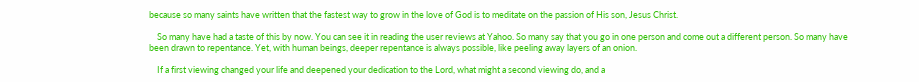because so many saints have written that the fastest way to grow in the love of God is to meditate on the passion of His son, Jesus Christ.

    So many have had a taste of this by now. You can see it in reading the user reviews at Yahoo. So many say that you go in one person and come out a different person. So many have been drawn to repentance. Yet, with human beings, deeper repentance is always possible, like peeling away layers of an onion.

    If a first viewing changed your life and deepened your dedication to the Lord, what might a second viewing do, and a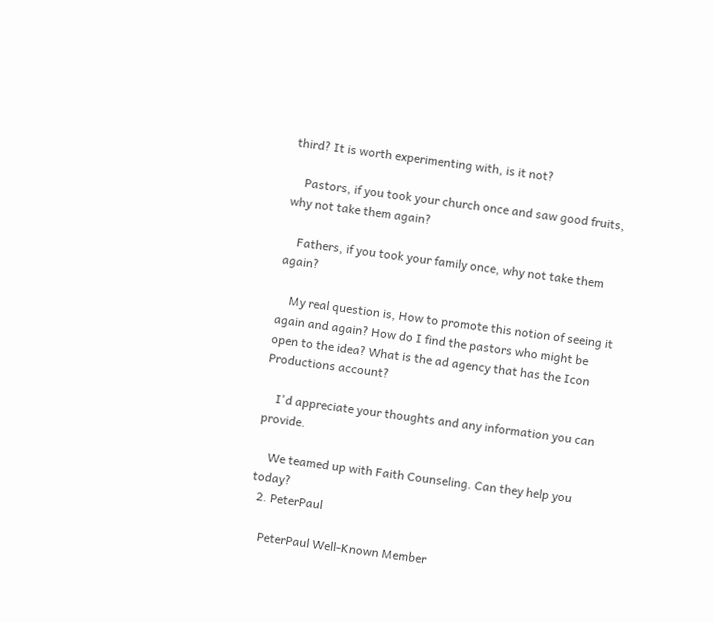third? It is worth experimenting with, is it not?

    Pastors, if you took your church once and saw good fruits, why not take them again?

    Fathers, if you took your family once, why not take them again?

    My real question is, How to promote this notion of seeing it again and again? How do I find the pastors who might be open to the idea? What is the ad agency that has the Icon Productions account?

    I'd appreciate your thoughts and any information you can provide.

    We teamed up with Faith Counseling. Can they help you today?
  2. PeterPaul

    PeterPaul Well-Known Member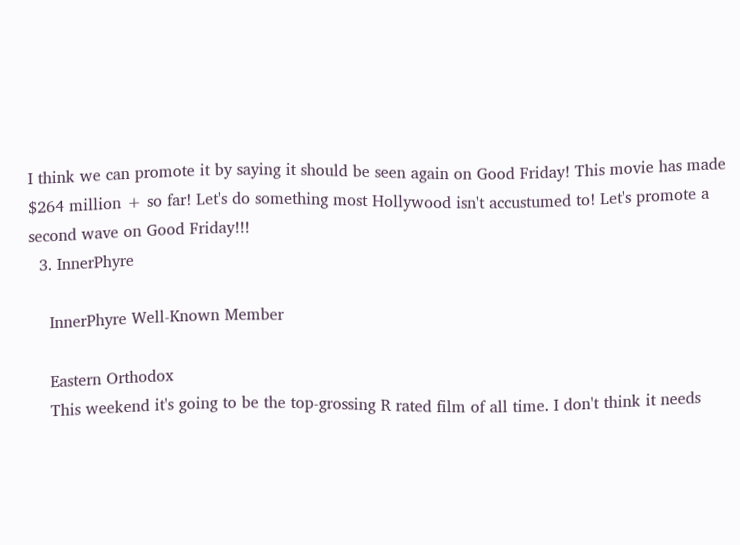I think we can promote it by saying it should be seen again on Good Friday! This movie has made $264 million + so far! Let's do something most Hollywood isn't accustumed to! Let's promote a second wave on Good Friday!!!
  3. InnerPhyre

    InnerPhyre Well-Known Member

    Eastern Orthodox
    This weekend it's going to be the top-grossing R rated film of all time. I don't think it needs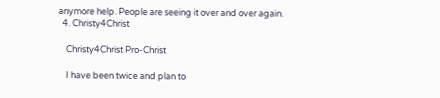anymore help. People are seeing it over and over again.
  4. Christy4Christ

    Christy4Christ Pro-Christ

    I have been twice and plan to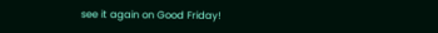see it again on Good Friday!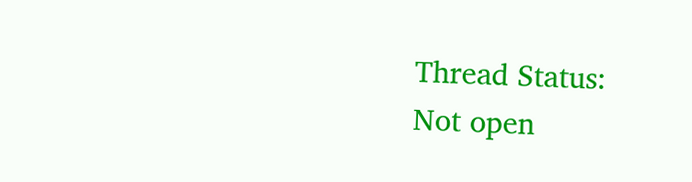Thread Status:
Not open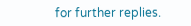for further replies.